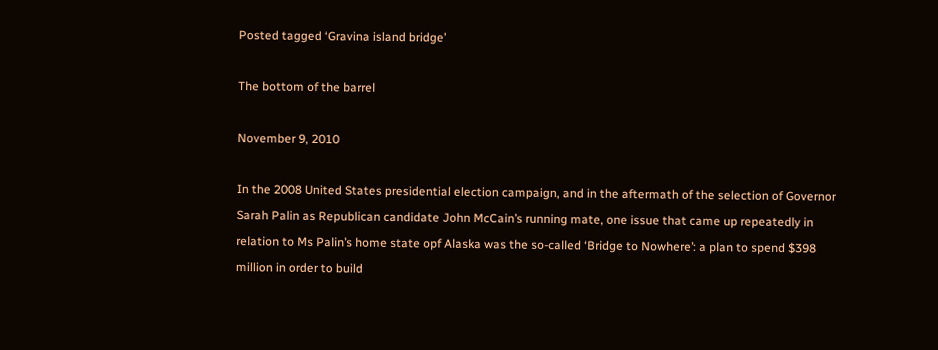Posted tagged ‘Gravina island bridge’

The bottom of the barrel

November 9, 2010

In the 2008 United States presidential election campaign, and in the aftermath of the selection of Governor Sarah Palin as Republican candidate John McCain’s running mate, one issue that came up repeatedly in relation to Ms Palin’s home state opf Alaska was the so-called ‘Bridge to Nowhere’: a plan to spend $398 million in order to build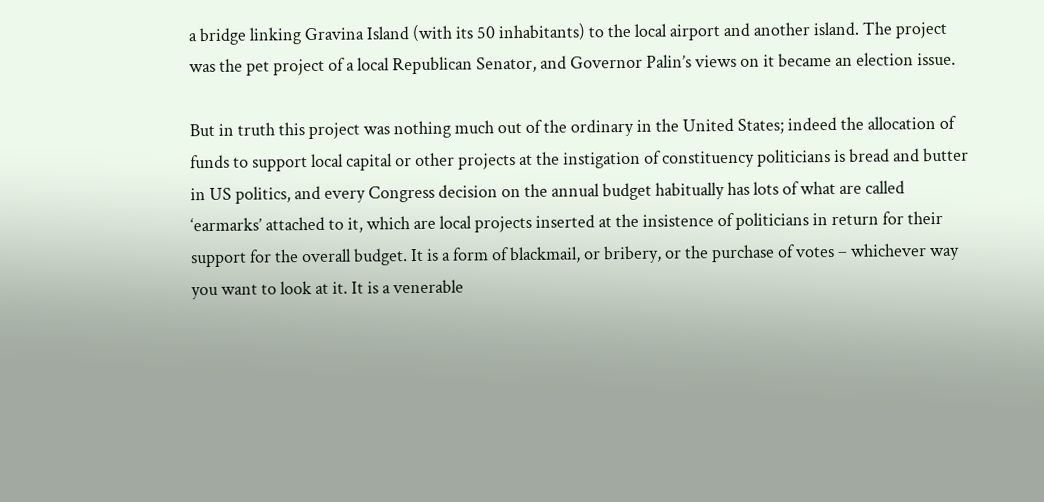a bridge linking Gravina Island (with its 50 inhabitants) to the local airport and another island. The project was the pet project of a local Republican Senator, and Governor Palin’s views on it became an election issue.

But in truth this project was nothing much out of the ordinary in the United States; indeed the allocation of funds to support local capital or other projects at the instigation of constituency politicians is bread and butter in US politics, and every Congress decision on the annual budget habitually has lots of what are called ‘earmarks’ attached to it, which are local projects inserted at the insistence of politicians in return for their support for the overall budget. It is a form of blackmail, or bribery, or the purchase of votes – whichever way you want to look at it. It is a venerable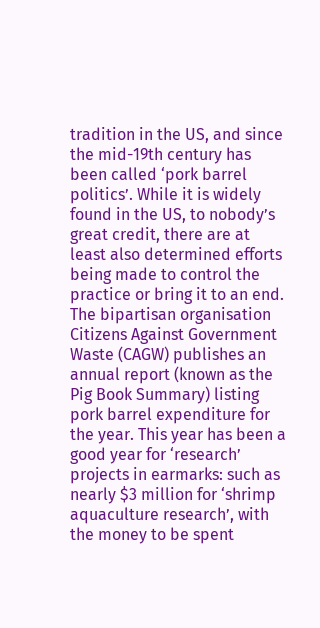tradition in the US, and since the mid-19th century has been called ‘pork barrel politics’. While it is widely found in the US, to nobody’s great credit, there are at least also determined efforts being made to control the practice or bring it to an end. The bipartisan organisation Citizens Against Government Waste (CAGW) publishes an annual report (known as the Pig Book Summary) listing pork barrel expenditure for the year. This year has been a good year for ‘research’ projects in earmarks: such as nearly $3 million for ‘shrimp aquaculture research’, with the money to be spent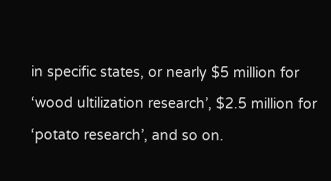in specific states, or nearly $5 million for ‘wood ultilization research’, $2.5 million for ‘potato research’, and so on.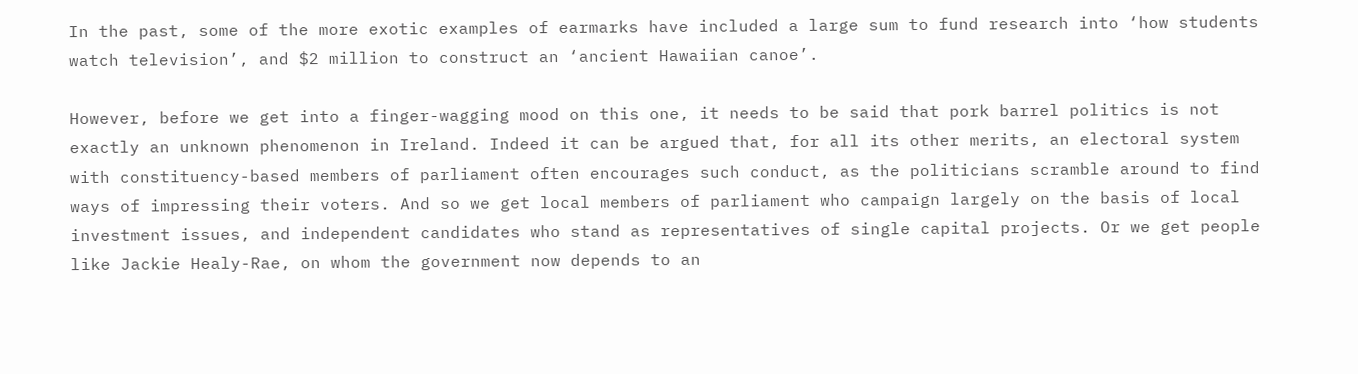In the past, some of the more exotic examples of earmarks have included a large sum to fund research into ‘how students watch television’, and $2 million to construct an ‘ancient Hawaiian canoe’.

However, before we get into a finger-wagging mood on this one, it needs to be said that pork barrel politics is not exactly an unknown phenomenon in Ireland. Indeed it can be argued that, for all its other merits, an electoral system with constituency-based members of parliament often encourages such conduct, as the politicians scramble around to find ways of impressing their voters. And so we get local members of parliament who campaign largely on the basis of local investment issues, and independent candidates who stand as representatives of single capital projects. Or we get people like Jackie Healy-Rae, on whom the government now depends to an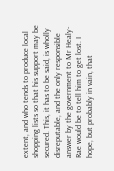extent, and who tends to produce local shopping lists so that his support may be secured. This, it has to be said, is wholly disreputable, and the only responsible answer by the government to Mr Healy-Rae would be to tell him to get lost. I hope, but probably in vain, that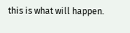this is what will happen.